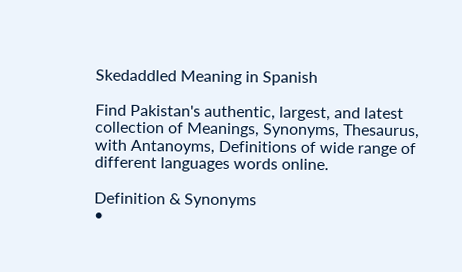Skedaddled Meaning in Spanish

Find Pakistan's authentic, largest, and latest collection of Meanings, Synonyms, Thesaurus, with Antanoyms, Definitions of wide range of different languages words online.

Definition & Synonyms
•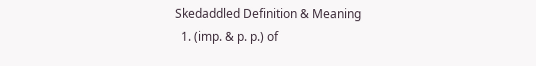Skedaddled Definition & Meaning
  1. (imp. & p. p.) of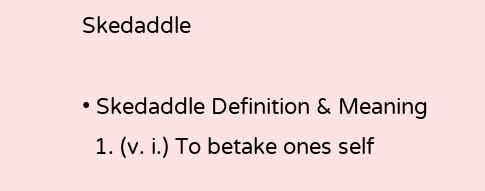Skedaddle

• Skedaddle Definition & Meaning
  1. (v. i.) To betake ones self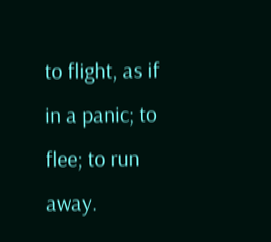to flight, as if in a panic; to flee; to run away.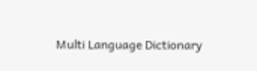Multi Language Dictionary